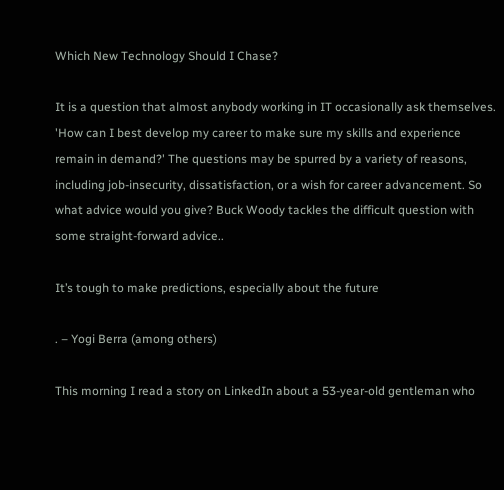Which New Technology Should I Chase?

It is a question that almost anybody working in IT occasionally ask themselves. 'How can I best develop my career to make sure my skills and experience remain in demand?' The questions may be spurred by a variety of reasons, including job-insecurity, dissatisfaction, or a wish for career advancement. So what advice would you give? Buck Woody tackles the difficult question with some straight-forward advice..

It’s tough to make predictions, especially about the future

. – Yogi Berra (among others)

This morning I read a story on LinkedIn about a 53-year-old gentleman who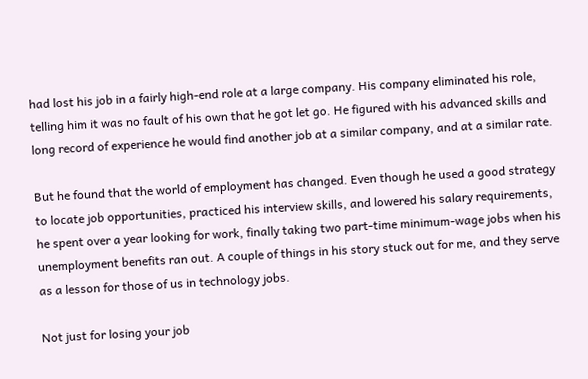had lost his job in a fairly high-end role at a large company. His company eliminated his role, telling him it was no fault of his own that he got let go. He figured with his advanced skills and long record of experience he would find another job at a similar company, and at a similar rate.

But he found that the world of employment has changed. Even though he used a good strategy to locate job opportunities, practiced his interview skills, and lowered his salary requirements, he spent over a year looking for work, finally taking two part-time minimum-wage jobs when his unemployment benefits ran out. A couple of things in his story stuck out for me, and they serve as a lesson for those of us in technology jobs.

Not just for losing your job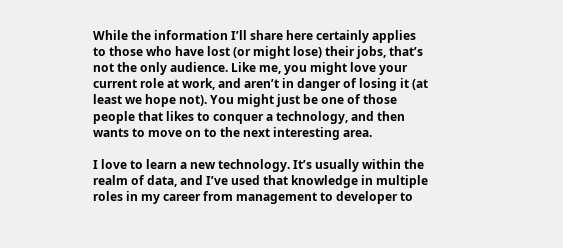While the information I’ll share here certainly applies to those who have lost (or might lose) their jobs, that’s not the only audience. Like me, you might love your current role at work, and aren’t in danger of losing it (at least we hope not). You might just be one of those people that likes to conquer a technology, and then wants to move on to the next interesting area.

I love to learn a new technology. It’s usually within the realm of data, and I’ve used that knowledge in multiple roles in my career from management to developer to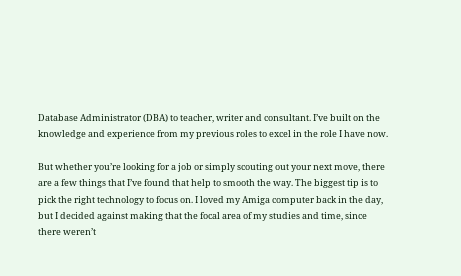Database Administrator (DBA) to teacher, writer and consultant. I’ve built on the knowledge and experience from my previous roles to excel in the role I have now.

But whether you’re looking for a job or simply scouting out your next move, there are a few things that I’ve found that help to smooth the way. The biggest tip is to pick the right technology to focus on. I loved my Amiga computer back in the day, but I decided against making that the focal area of my studies and time, since there weren’t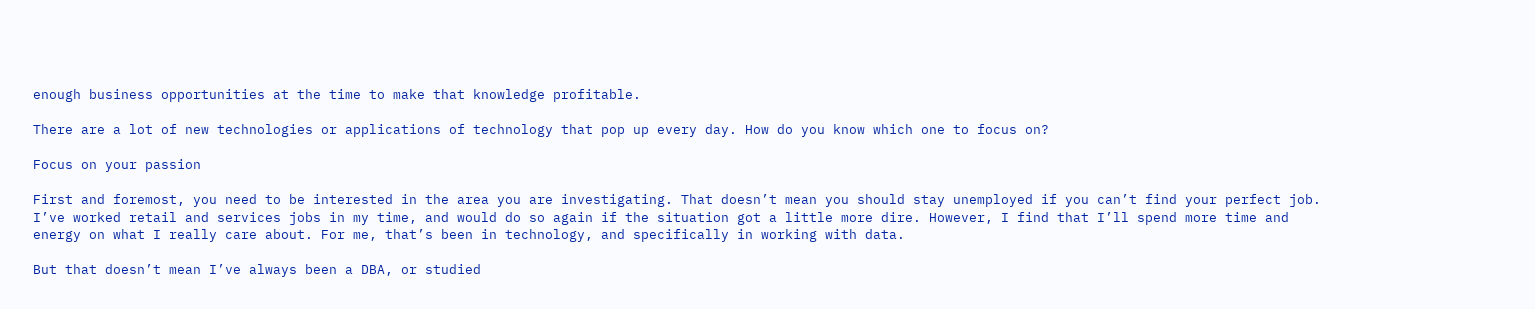enough business opportunities at the time to make that knowledge profitable.

There are a lot of new technologies or applications of technology that pop up every day. How do you know which one to focus on?

Focus on your passion

First and foremost, you need to be interested in the area you are investigating. That doesn’t mean you should stay unemployed if you can’t find your perfect job. I’ve worked retail and services jobs in my time, and would do so again if the situation got a little more dire. However, I find that I’ll spend more time and energy on what I really care about. For me, that’s been in technology, and specifically in working with data.

But that doesn’t mean I’ve always been a DBA, or studied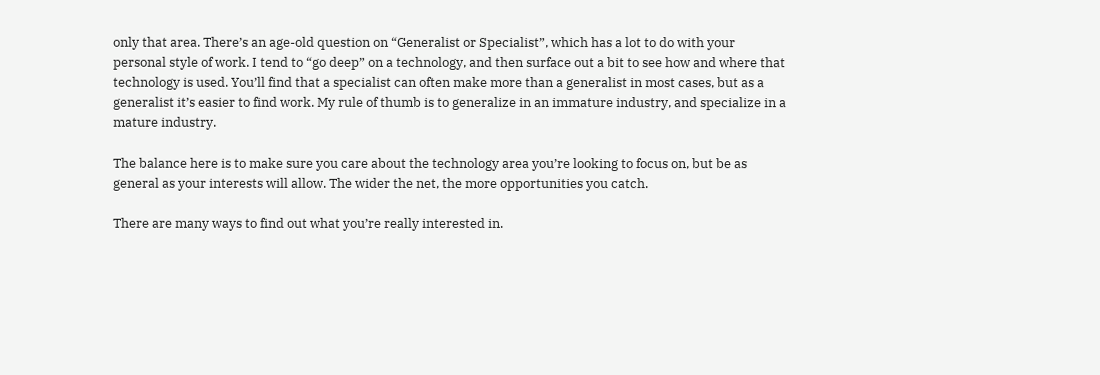only that area. There’s an age-old question on “Generalist or Specialist”, which has a lot to do with your personal style of work. I tend to “go deep” on a technology, and then surface out a bit to see how and where that technology is used. You’ll find that a specialist can often make more than a generalist in most cases, but as a generalist it’s easier to find work. My rule of thumb is to generalize in an immature industry, and specialize in a mature industry.

The balance here is to make sure you care about the technology area you’re looking to focus on, but be as general as your interests will allow. The wider the net, the more opportunities you catch.

There are many ways to find out what you’re really interested in.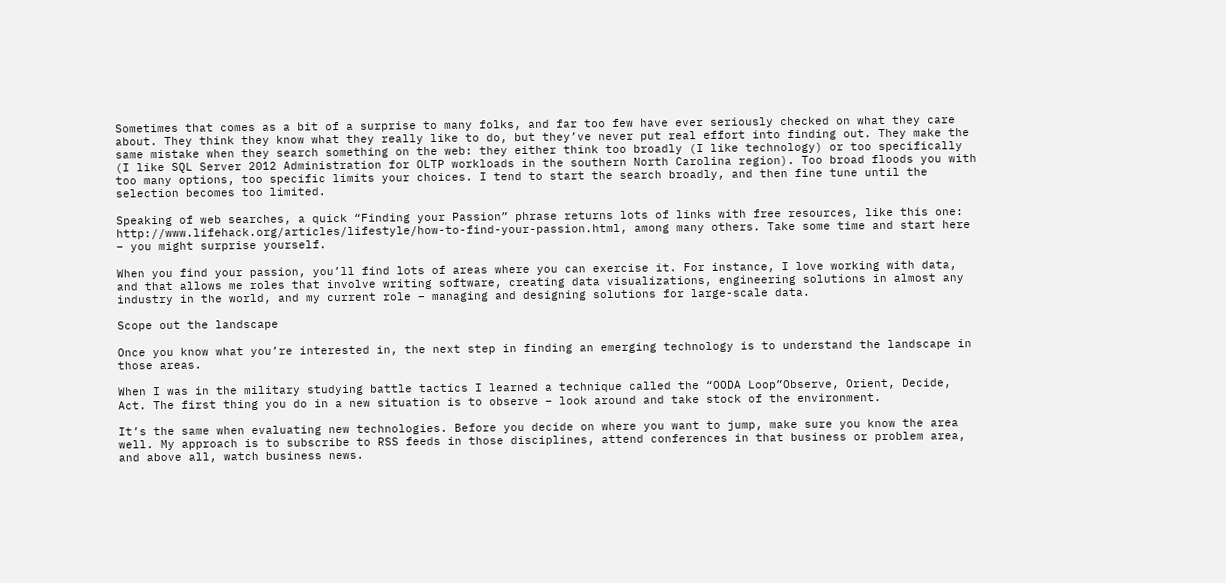Sometimes that comes as a bit of a surprise to many folks, and far too few have ever seriously checked on what they care about. They think they know what they really like to do, but they’ve never put real effort into finding out. They make the same mistake when they search something on the web: they either think too broadly (I like technology) or too specifically (I like SQL Server 2012 Administration for OLTP workloads in the southern North Carolina region). Too broad floods you with too many options, too specific limits your choices. I tend to start the search broadly, and then fine tune until the selection becomes too limited.

Speaking of web searches, a quick “Finding your Passion” phrase returns lots of links with free resources, like this one: http://www.lifehack.org/articles/lifestyle/how-to-find-your-passion.html, among many others. Take some time and start here – you might surprise yourself.

When you find your passion, you’ll find lots of areas where you can exercise it. For instance, I love working with data, and that allows me roles that involve writing software, creating data visualizations, engineering solutions in almost any industry in the world, and my current role – managing and designing solutions for large-scale data.

Scope out the landscape

Once you know what you’re interested in, the next step in finding an emerging technology is to understand the landscape in those areas.

When I was in the military studying battle tactics I learned a technique called the “OODA Loop”Observe, Orient, Decide, Act. The first thing you do in a new situation is to observe – look around and take stock of the environment.

It’s the same when evaluating new technologies. Before you decide on where you want to jump, make sure you know the area well. My approach is to subscribe to RSS feeds in those disciplines, attend conferences in that business or problem area, and above all, watch business news.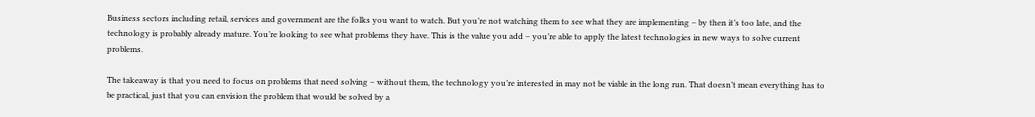Business sectors including retail, services and government are the folks you want to watch. But you’re not watching them to see what they are implementing – by then it’s too late, and the technology is probably already mature. You’re looking to see what problems they have. This is the value you add – you’re able to apply the latest technologies in new ways to solve current problems.

The takeaway is that you need to focus on problems that need solving – without them, the technology you’re interested in may not be viable in the long run. That doesn’t mean everything has to be practical, just that you can envision the problem that would be solved by a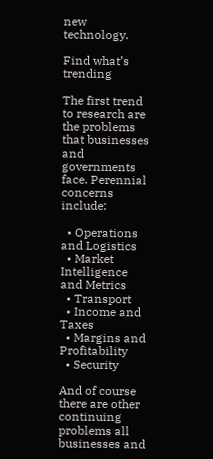new technology.

Find what’s trending

The first trend to research are the problems that businesses and governments face. Perennial concerns include:

  • Operations and Logistics
  • Market Intelligence and Metrics
  • Transport
  • Income and Taxes
  • Margins and Profitability
  • Security

And of course there are other continuing problems all businesses and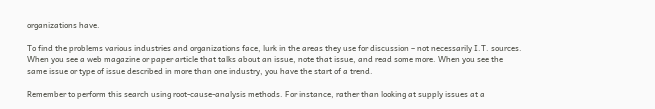organizations have.

To find the problems various industries and organizations face, lurk in the areas they use for discussion – not necessarily I.T. sources. When you see a web magazine or paper article that talks about an issue, note that issue, and read some more. When you see the same issue or type of issue described in more than one industry, you have the start of a trend.

Remember to perform this search using root-cause-analysis methods. For instance, rather than looking at supply issues at a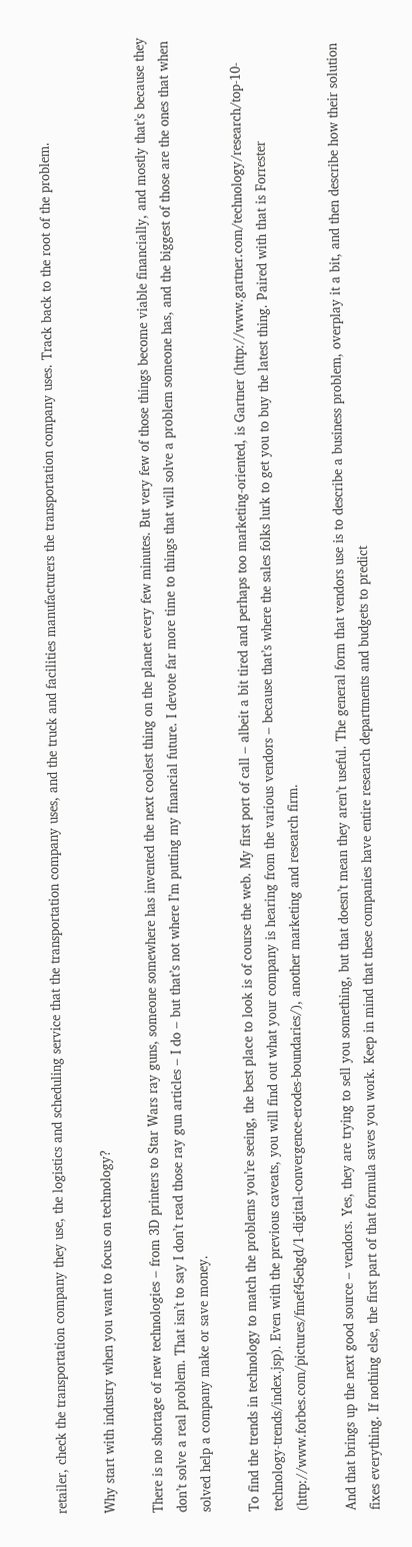retailer, check the transportation company they use, the logistics and scheduling service that the transportation company uses, and the truck and facilities manufacturers the transportation company uses. Track back to the root of the problem.

Why start with industry when you want to focus on technology?

There is no shortage of new technologies – from 3D printers to Star Wars ray guns, someone somewhere has invented the next coolest thing on the planet every few minutes. But very few of those things become viable financially, and mostly that’s because they don’t solve a real problem. That isn’t to say I don’t read those ray gun articles – I do – but that’s not where I’m putting my financial future. I devote far more time to things that will solve a problem someone has, and the biggest of those are the ones that when solved help a company make or save money.

To find the trends in technology to match the problems you’re seeing, the best place to look is of course the web. My first port of call – albeit a bit tired and perhaps too marketing-oriented, is Gartner (http://www.gartner.com/technology/research/top-10-technology-trends/index.jsp). Even with the previous caveats, you will find out what your company is hearing from the various vendors – because that’s where the sales folks lurk to get you to buy the latest thing. Paired with that is Forrester (http://www.forbes.com/pictures/fmef45ehgd/1-digital-convergence-erodes-boundaries/), another marketing and research firm.

And that brings up the next good source – vendors. Yes, they are trying to sell you something, but that doesn’t mean they aren’t useful. The general form that vendors use is to describe a business problem, overplay it a bit, and then describe how their solution fixes everything. If nothing else, the first part of that formula saves you work. Keep in mind that these companies have entire research departments and budgets to predict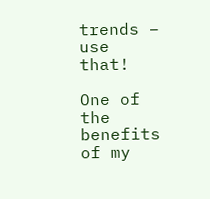trends – use that!

One of the benefits of my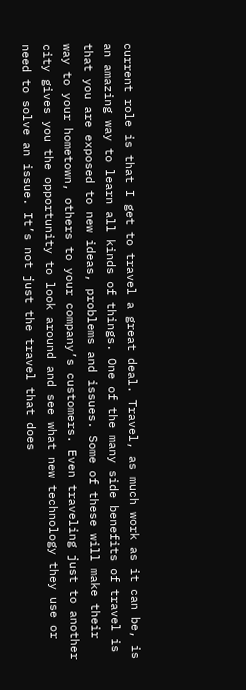current role is that I get to travel a great deal. Travel, as much work as it can be, is an amazing way to learn all kinds of things. One of the many side benefits of travel is that you are exposed to new ideas, problems and issues. Some of these will make their way to your hometown, others to your company’s customers. Even traveling just to another city gives you the opportunity to look around and see what new technology they use or need to solve an issue. It’s not just the travel that does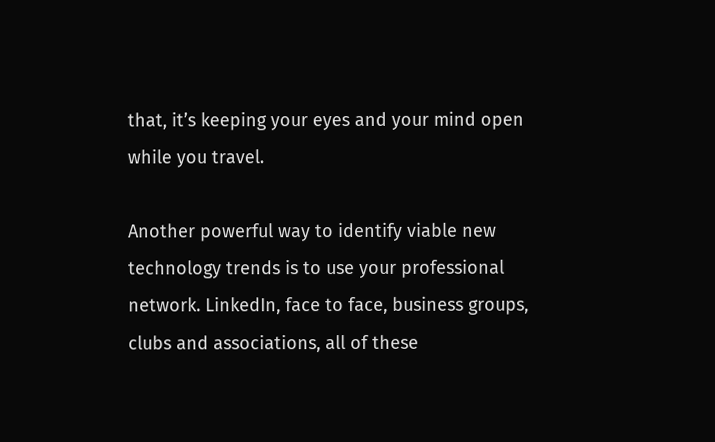that, it’s keeping your eyes and your mind open while you travel.

Another powerful way to identify viable new technology trends is to use your professional network. LinkedIn, face to face, business groups, clubs and associations, all of these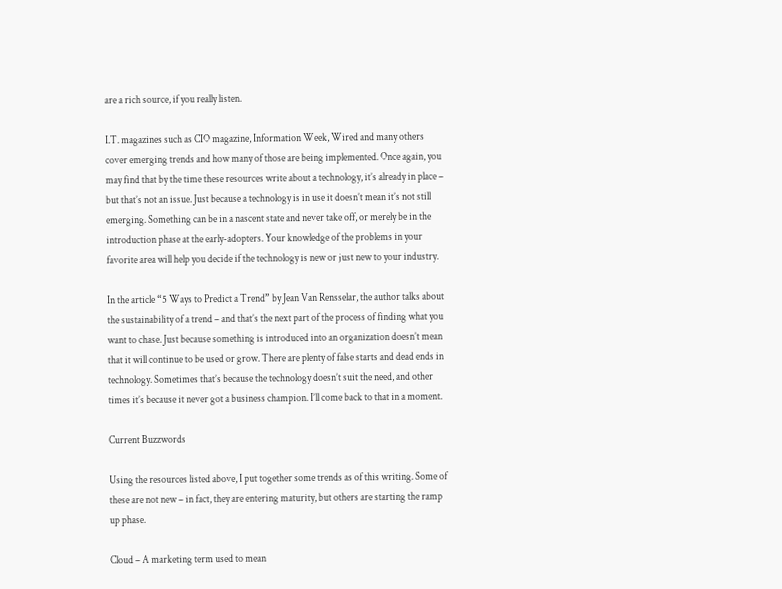are a rich source, if you really listen.

I.T. magazines such as CIO magazine, Information Week, Wired and many others cover emerging trends and how many of those are being implemented. Once again, you may find that by the time these resources write about a technology, it’s already in place – but that’s not an issue. Just because a technology is in use it doesn’t mean it’s not still emerging. Something can be in a nascent state and never take off, or merely be in the introduction phase at the early-adopters. Your knowledge of the problems in your favorite area will help you decide if the technology is new or just new to your industry.

In the article “5 Ways to Predict a Trend” by Jean Van Rensselar, the author talks about the sustainability of a trend – and that’s the next part of the process of finding what you want to chase. Just because something is introduced into an organization doesn’t mean that it will continue to be used or grow. There are plenty of false starts and dead ends in technology. Sometimes that’s because the technology doesn’t suit the need, and other times it’s because it never got a business champion. I’ll come back to that in a moment.

Current Buzzwords

Using the resources listed above, I put together some trends as of this writing. Some of these are not new – in fact, they are entering maturity, but others are starting the ramp up phase.

Cloud – A marketing term used to mean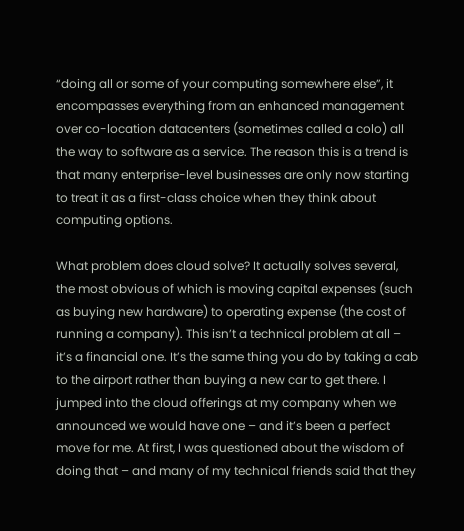“doing all or some of your computing somewhere else”, it encompasses everything from an enhanced management over co-location datacenters (sometimes called a colo) all the way to software as a service. The reason this is a trend is that many enterprise-level businesses are only now starting to treat it as a first-class choice when they think about computing options.

What problem does cloud solve? It actually solves several, the most obvious of which is moving capital expenses (such as buying new hardware) to operating expense (the cost of running a company). This isn’t a technical problem at all – it’s a financial one. It’s the same thing you do by taking a cab to the airport rather than buying a new car to get there. I jumped into the cloud offerings at my company when we announced we would have one – and it’s been a perfect move for me. At first, I was questioned about the wisdom of doing that – and many of my technical friends said that they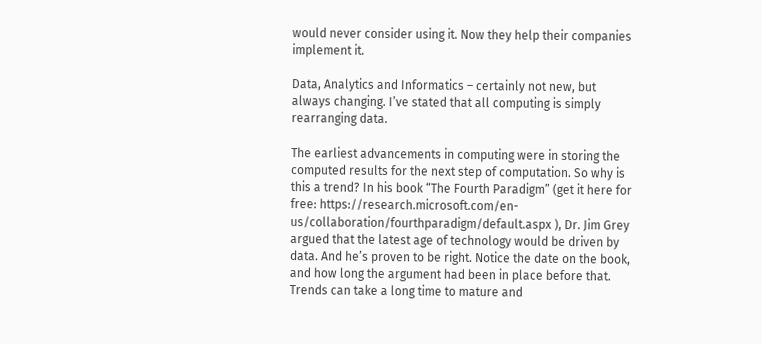would never consider using it. Now they help their companies implement it.

Data, Analytics and Informatics – certainly not new, but always changing. I’ve stated that all computing is simply rearranging data.

The earliest advancements in computing were in storing the computed results for the next step of computation. So why is this a trend? In his book “The Fourth Paradigm” (get it here for free: https://research.microsoft.com/en-us/collaboration/fourthparadigm/default.aspx ), Dr. Jim Grey argued that the latest age of technology would be driven by data. And he’s proven to be right. Notice the date on the book, and how long the argument had been in place before that. Trends can take a long time to mature and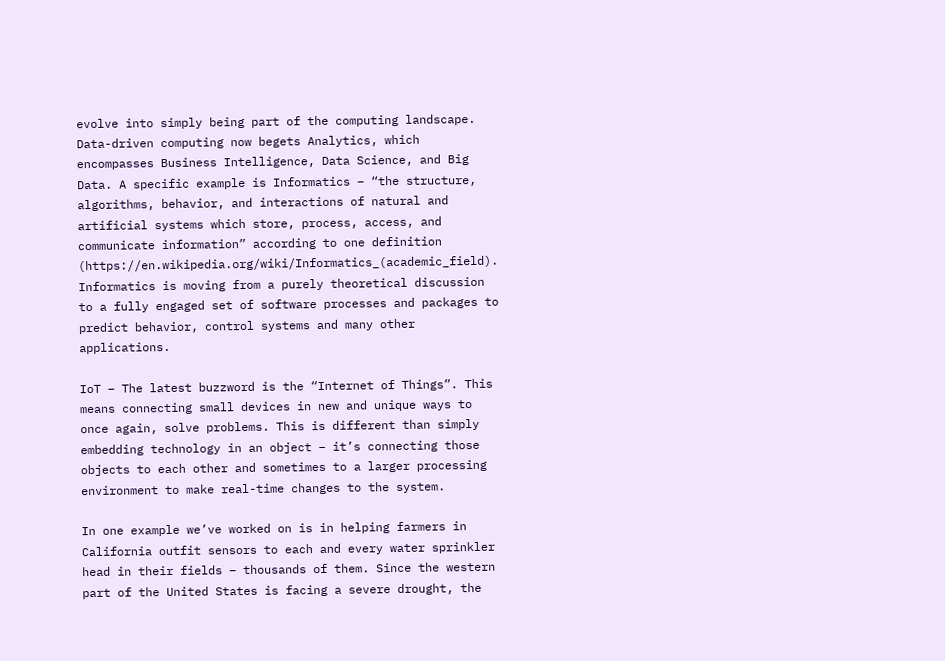evolve into simply being part of the computing landscape. Data-driven computing now begets Analytics, which encompasses Business Intelligence, Data Science, and Big Data. A specific example is Informatics – “the structure, algorithms, behavior, and interactions of natural and artificial systems which store, process, access, and communicate information” according to one definition (https://en.wikipedia.org/wiki/Informatics_(academic_field). Informatics is moving from a purely theoretical discussion to a fully engaged set of software processes and packages to predict behavior, control systems and many other applications.

IoT – The latest buzzword is the “Internet of Things”. This means connecting small devices in new and unique ways to once again, solve problems. This is different than simply embedding technology in an object – it’s connecting those objects to each other and sometimes to a larger processing environment to make real-time changes to the system.

In one example we’ve worked on is in helping farmers in California outfit sensors to each and every water sprinkler head in their fields – thousands of them. Since the western part of the United States is facing a severe drought, the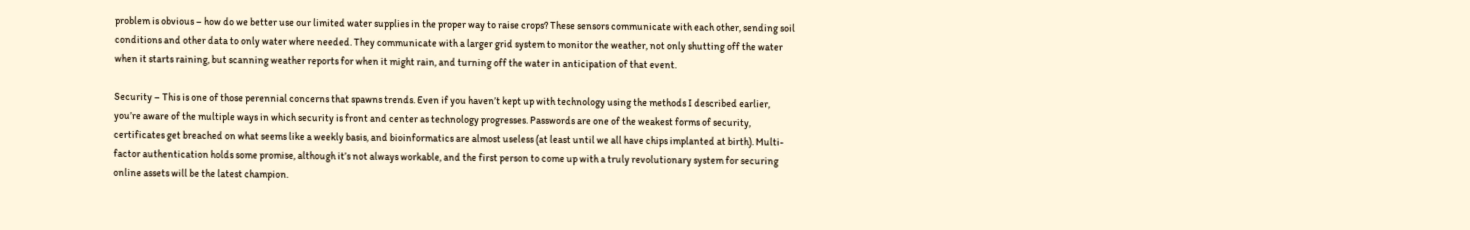problem is obvious – how do we better use our limited water supplies in the proper way to raise crops? These sensors communicate with each other, sending soil conditions and other data to only water where needed. They communicate with a larger grid system to monitor the weather, not only shutting off the water when it starts raining, but scanning weather reports for when it might rain, and turning off the water in anticipation of that event.

Security – This is one of those perennial concerns that spawns trends. Even if you haven’t kept up with technology using the methods I described earlier, you’re aware of the multiple ways in which security is front and center as technology progresses. Passwords are one of the weakest forms of security, certificates get breached on what seems like a weekly basis, and bioinformatics are almost useless (at least until we all have chips implanted at birth). Multi-factor authentication holds some promise, although it’s not always workable, and the first person to come up with a truly revolutionary system for securing online assets will be the latest champion.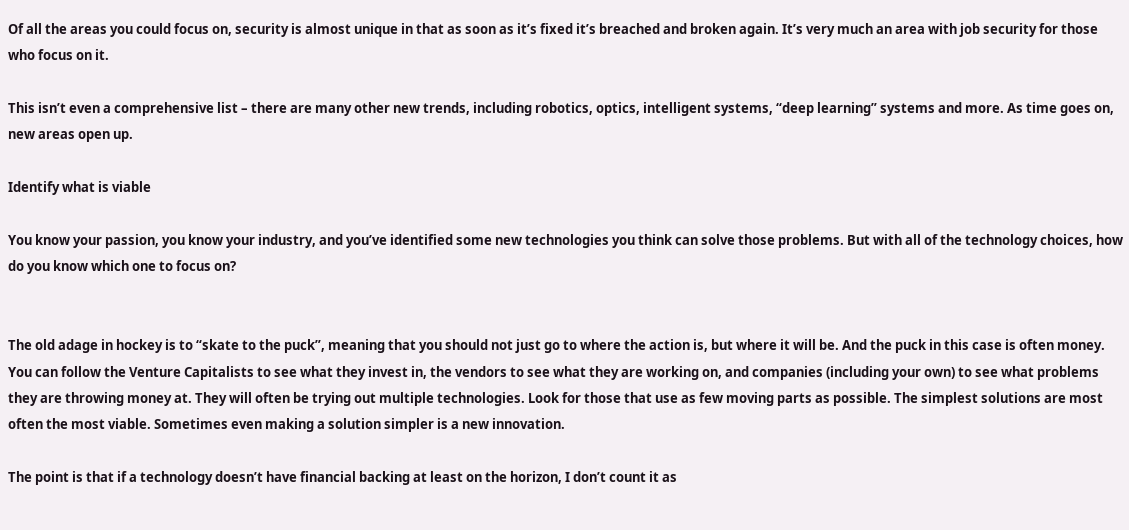Of all the areas you could focus on, security is almost unique in that as soon as it’s fixed it’s breached and broken again. It’s very much an area with job security for those who focus on it.

This isn’t even a comprehensive list – there are many other new trends, including robotics, optics, intelligent systems, “deep learning” systems and more. As time goes on, new areas open up.

Identify what is viable

You know your passion, you know your industry, and you’ve identified some new technologies you think can solve those problems. But with all of the technology choices, how do you know which one to focus on?


The old adage in hockey is to “skate to the puck”, meaning that you should not just go to where the action is, but where it will be. And the puck in this case is often money. You can follow the Venture Capitalists to see what they invest in, the vendors to see what they are working on, and companies (including your own) to see what problems they are throwing money at. They will often be trying out multiple technologies. Look for those that use as few moving parts as possible. The simplest solutions are most often the most viable. Sometimes even making a solution simpler is a new innovation.

The point is that if a technology doesn’t have financial backing at least on the horizon, I don’t count it as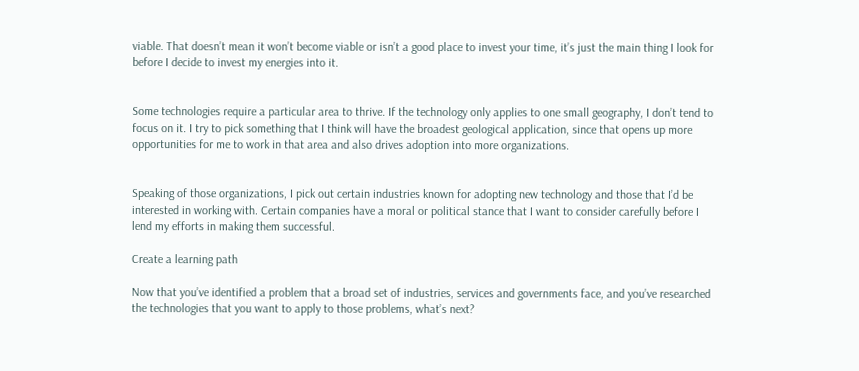viable. That doesn’t mean it won’t become viable or isn’t a good place to invest your time, it’s just the main thing I look for before I decide to invest my energies into it.


Some technologies require a particular area to thrive. If the technology only applies to one small geography, I don’t tend to focus on it. I try to pick something that I think will have the broadest geological application, since that opens up more opportunities for me to work in that area and also drives adoption into more organizations.


Speaking of those organizations, I pick out certain industries known for adopting new technology and those that I’d be interested in working with. Certain companies have a moral or political stance that I want to consider carefully before I lend my efforts in making them successful.

Create a learning path

Now that you’ve identified a problem that a broad set of industries, services and governments face, and you’ve researched the technologies that you want to apply to those problems, what’s next?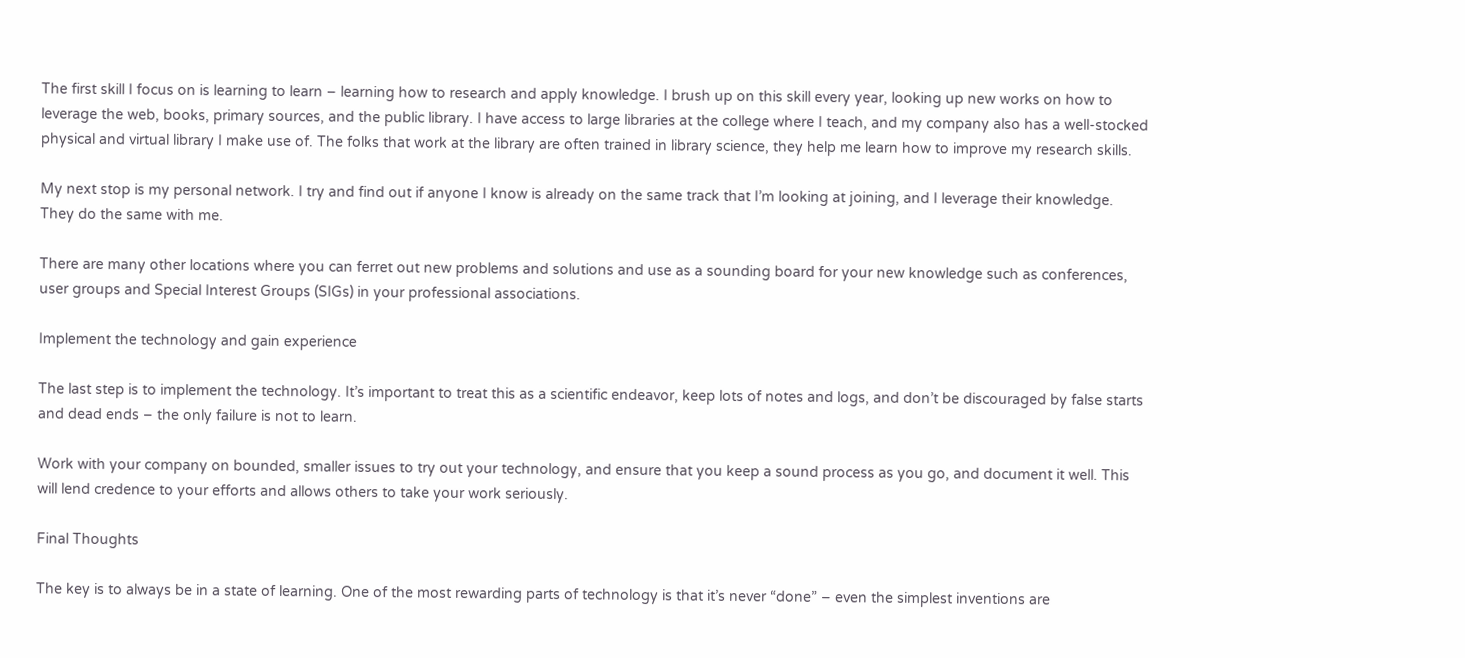The first skill I focus on is learning to learn – learning how to research and apply knowledge. I brush up on this skill every year, looking up new works on how to leverage the web, books, primary sources, and the public library. I have access to large libraries at the college where I teach, and my company also has a well-stocked physical and virtual library I make use of. The folks that work at the library are often trained in library science, they help me learn how to improve my research skills.

My next stop is my personal network. I try and find out if anyone I know is already on the same track that I’m looking at joining, and I leverage their knowledge. They do the same with me.

There are many other locations where you can ferret out new problems and solutions and use as a sounding board for your new knowledge such as conferences, user groups and Special Interest Groups (SIGs) in your professional associations.

Implement the technology and gain experience

The last step is to implement the technology. It’s important to treat this as a scientific endeavor, keep lots of notes and logs, and don’t be discouraged by false starts and dead ends – the only failure is not to learn.

Work with your company on bounded, smaller issues to try out your technology, and ensure that you keep a sound process as you go, and document it well. This will lend credence to your efforts and allows others to take your work seriously.

Final Thoughts

The key is to always be in a state of learning. One of the most rewarding parts of technology is that it’s never “done” – even the simplest inventions are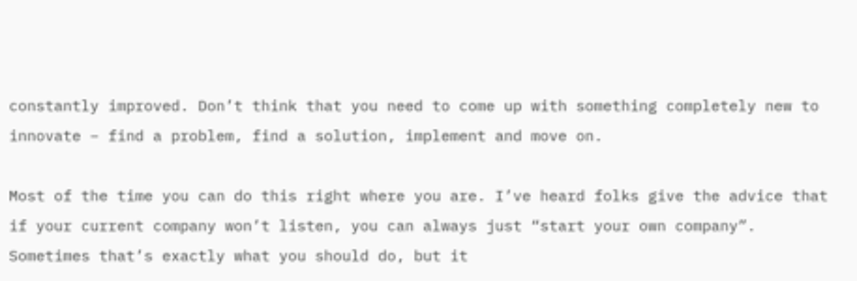constantly improved. Don’t think that you need to come up with something completely new to innovate – find a problem, find a solution, implement and move on.

Most of the time you can do this right where you are. I’ve heard folks give the advice that if your current company won’t listen, you can always just “start your own company”. Sometimes that’s exactly what you should do, but it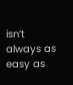isn’t always as easy as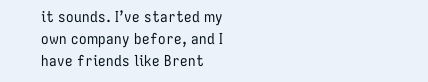it sounds. I’ve started my own company before, and I have friends like Brent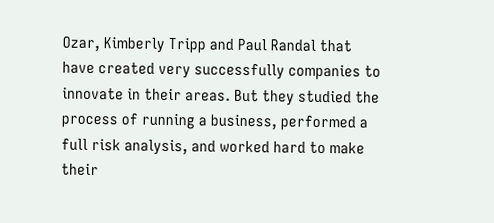Ozar, Kimberly Tripp and Paul Randal that have created very successfully companies to innovate in their areas. But they studied the process of running a business, performed a full risk analysis, and worked hard to make their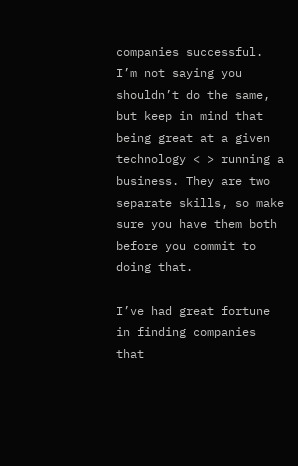companies successful. I’m not saying you shouldn’t do the same, but keep in mind that being great at a given technology < > running a business. They are two separate skills, so make sure you have them both before you commit to doing that.

I’ve had great fortune in finding companies that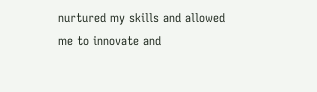nurtured my skills and allowed me to innovate and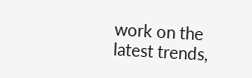work on the latest trends,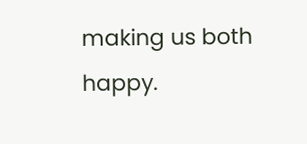making us both happy.